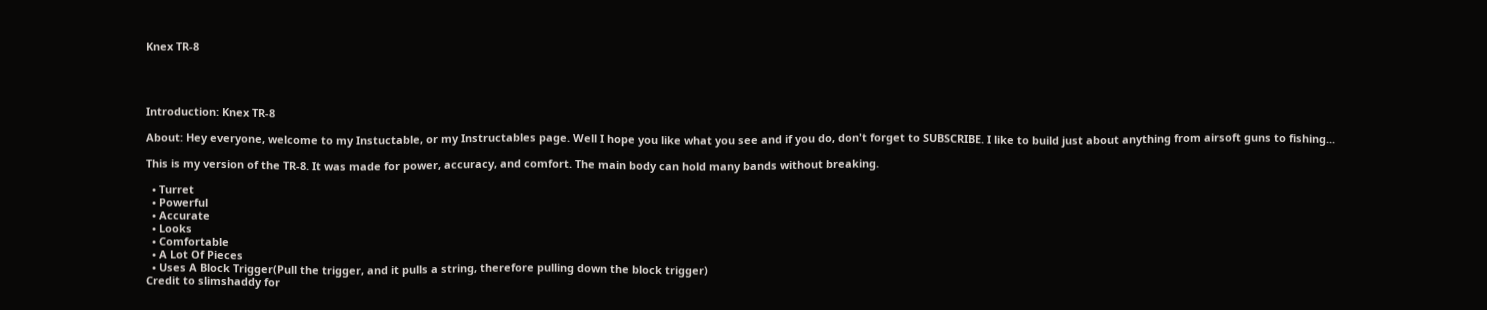Knex TR-8




Introduction: Knex TR-8

About: Hey everyone, welcome to my Instuctable, or my Instructables page. Well I hope you like what you see and if you do, don't forget to SUBSCRIBE. I like to build just about anything from airsoft guns to fishing...

This is my version of the TR-8. It was made for power, accuracy, and comfort. The main body can hold many bands without breaking.

  • Turret
  • Powerful
  • Accurate
  • Looks
  • Comfortable
  • A Lot Of Pieces
  • Uses A Block Trigger(Pull the trigger, and it pulls a string, therefore pulling down the block trigger)
Credit to slimshaddy for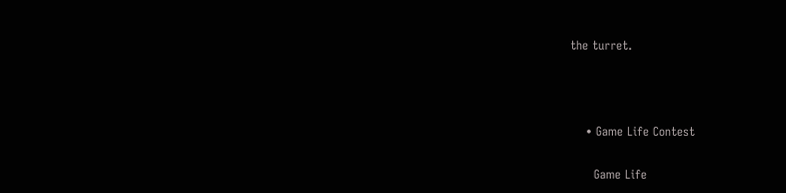the turret.



    • Game Life Contest

      Game Life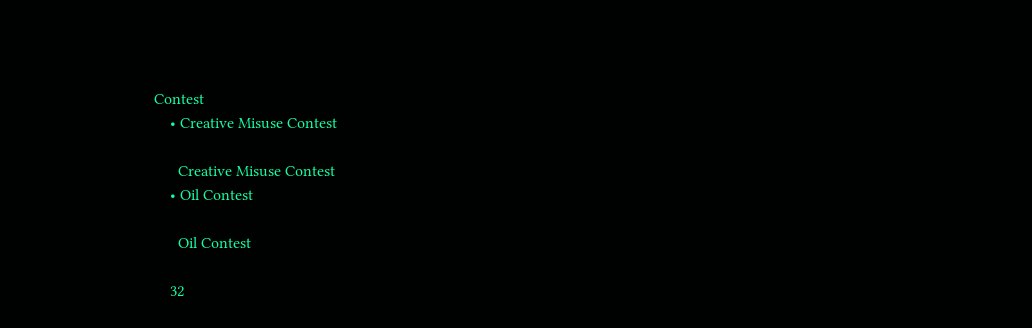Contest
    • Creative Misuse Contest

      Creative Misuse Contest
    • Oil Contest

      Oil Contest

    32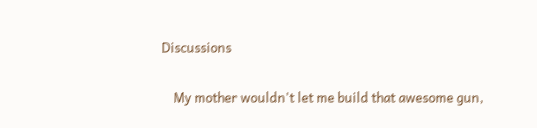Discussions

    My mother wouldn't let me build that awesome gun,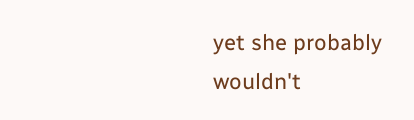yet she probably wouldn't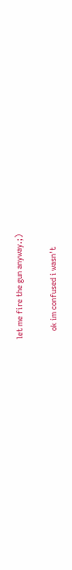let me fire the gun anyway.;)

    ok im confused i wasn't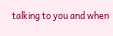talking to you and when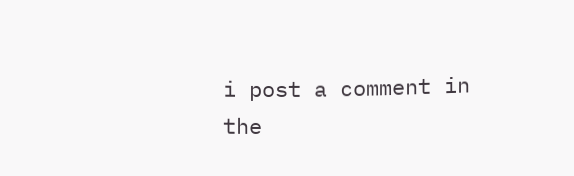i post a comment in the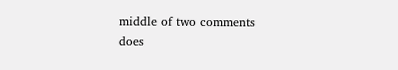middle of two comments does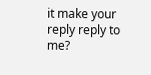it make your reply reply to me?